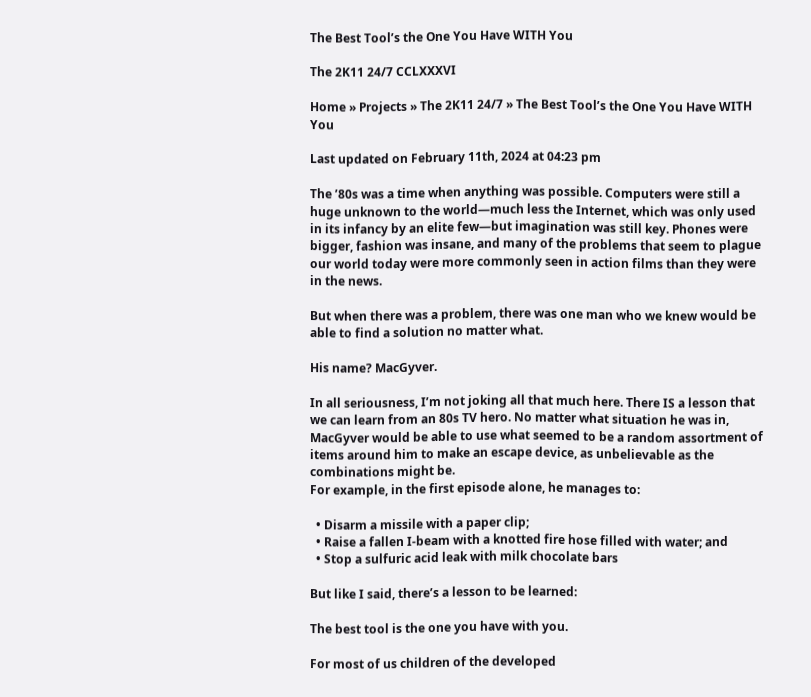The Best Tool’s the One You Have WITH You

The 2K11 24/7 CCLXXXVI

Home » Projects » The 2K11 24/7 » The Best Tool’s the One You Have WITH You

Last updated on February 11th, 2024 at 04:23 pm

The ’80s was a time when anything was possible. Computers were still a huge unknown to the world—much less the Internet, which was only used in its infancy by an elite few—but imagination was still key. Phones were bigger, fashion was insane, and many of the problems that seem to plague our world today were more commonly seen in action films than they were in the news.

But when there was a problem, there was one man who we knew would be able to find a solution no matter what.

His name? MacGyver.

In all seriousness, I’m not joking all that much here. There IS a lesson that we can learn from an 80s TV hero. No matter what situation he was in, MacGyver would be able to use what seemed to be a random assortment of items around him to make an escape device, as unbelievable as the combinations might be.
For example, in the first episode alone, he manages to:

  • Disarm a missile with a paper clip;
  • Raise a fallen I-beam with a knotted fire hose filled with water; and
  • Stop a sulfuric acid leak with milk chocolate bars

But like I said, there’s a lesson to be learned:

The best tool is the one you have with you.

For most of us children of the developed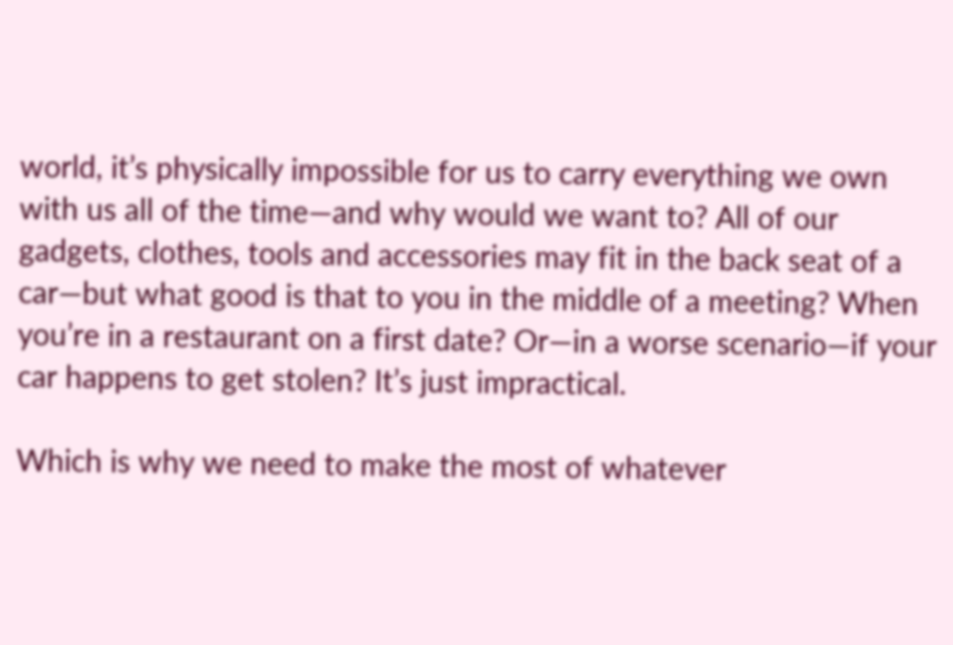world, it’s physically impossible for us to carry everything we own with us all of the time—and why would we want to? All of our gadgets, clothes, tools and accessories may fit in the back seat of a car—but what good is that to you in the middle of a meeting? When you’re in a restaurant on a first date? Or—in a worse scenario—if your car happens to get stolen? It’s just impractical.

Which is why we need to make the most of whatever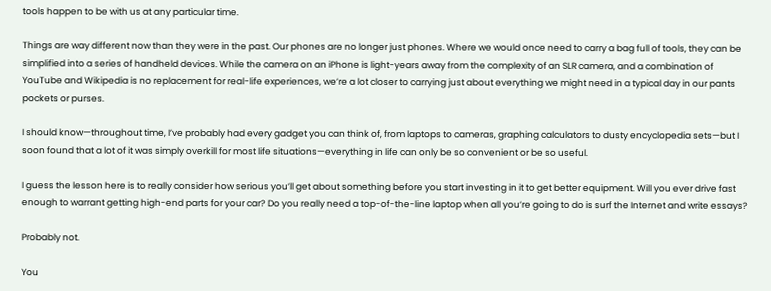tools happen to be with us at any particular time.

Things are way different now than they were in the past. Our phones are no longer just phones. Where we would once need to carry a bag full of tools, they can be simplified into a series of handheld devices. While the camera on an iPhone is light-years away from the complexity of an SLR camera, and a combination of YouTube and Wikipedia is no replacement for real-life experiences, we’re a lot closer to carrying just about everything we might need in a typical day in our pants pockets or purses.

I should know—throughout time, I’ve probably had every gadget you can think of, from laptops to cameras, graphing calculators to dusty encyclopedia sets—but I soon found that a lot of it was simply overkill for most life situations—everything in life can only be so convenient or be so useful.

I guess the lesson here is to really consider how serious you’ll get about something before you start investing in it to get better equipment. Will you ever drive fast enough to warrant getting high-end parts for your car? Do you really need a top-of-the-line laptop when all you’re going to do is surf the Internet and write essays?

Probably not.

You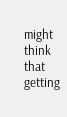might think that getting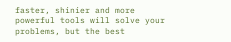faster, shinier and more powerful tools will solve your problems, but the best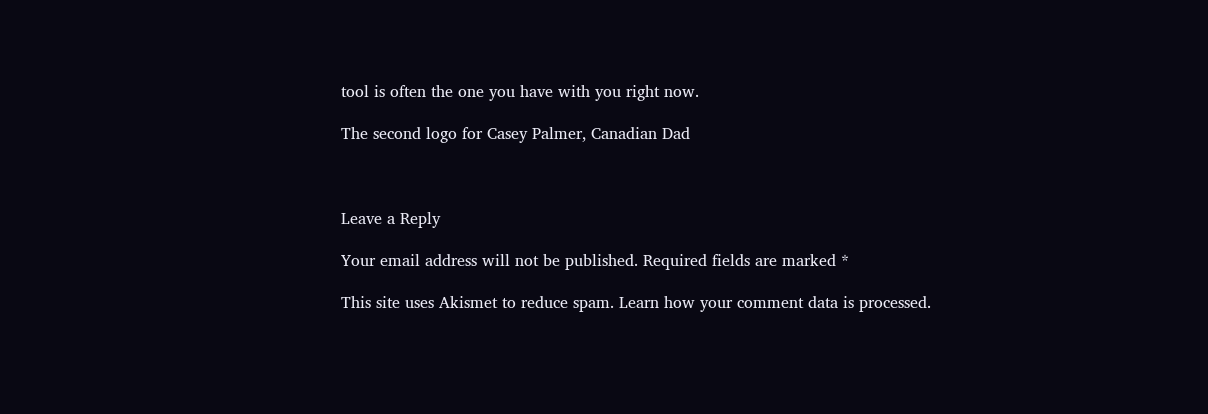tool is often the one you have with you right now.

The second logo for Casey Palmer, Canadian Dad



Leave a Reply

Your email address will not be published. Required fields are marked *

This site uses Akismet to reduce spam. Learn how your comment data is processed.